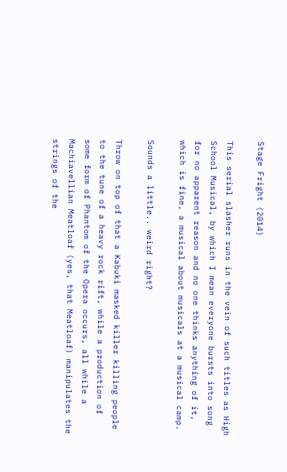Stage Fright (2014)

This serial slasher runs in the vein of such titles as High School Musical, by which I mean everyone bursts into song for no apparent reason and no one thinks anything of it, which is fine, a musical about musicals at a musical camp.

Sounds a little.. weird right?

Throw on top of that a Kabuki masked killer killing people to the tune of a heavy rock rift, while a production of some form of Phantom of the Opera occurs, all while a Machiavellian Meatloaf (yes, that Meatloaf) manipulates the strings of the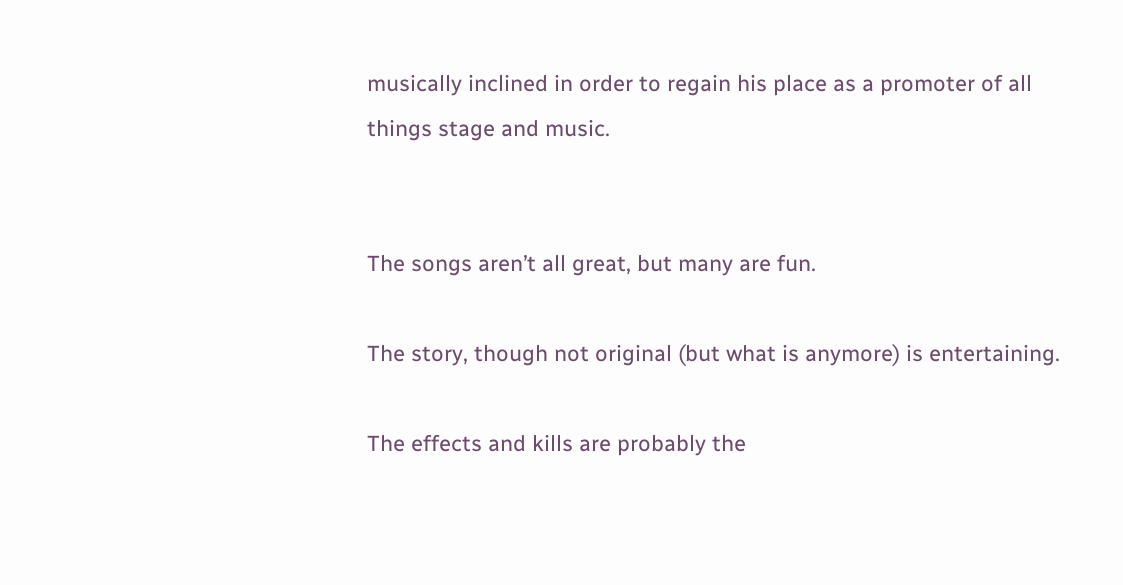musically inclined in order to regain his place as a promoter of all things stage and music.


The songs aren’t all great, but many are fun.

The story, though not original (but what is anymore) is entertaining.

The effects and kills are probably the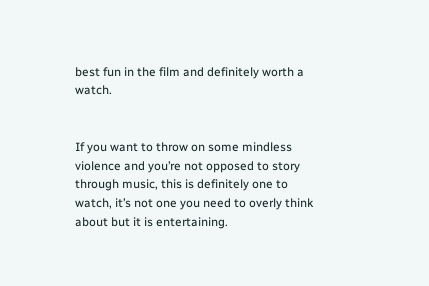best fun in the film and definitely worth a watch.


If you want to throw on some mindless violence and you’re not opposed to story through music, this is definitely one to watch, it’s not one you need to overly think about but it is entertaining.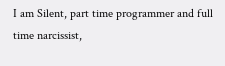I am Silent, part time programmer and full time narcissist,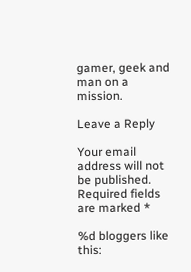gamer, geek and man on a mission.

Leave a Reply

Your email address will not be published. Required fields are marked *

%d bloggers like this: